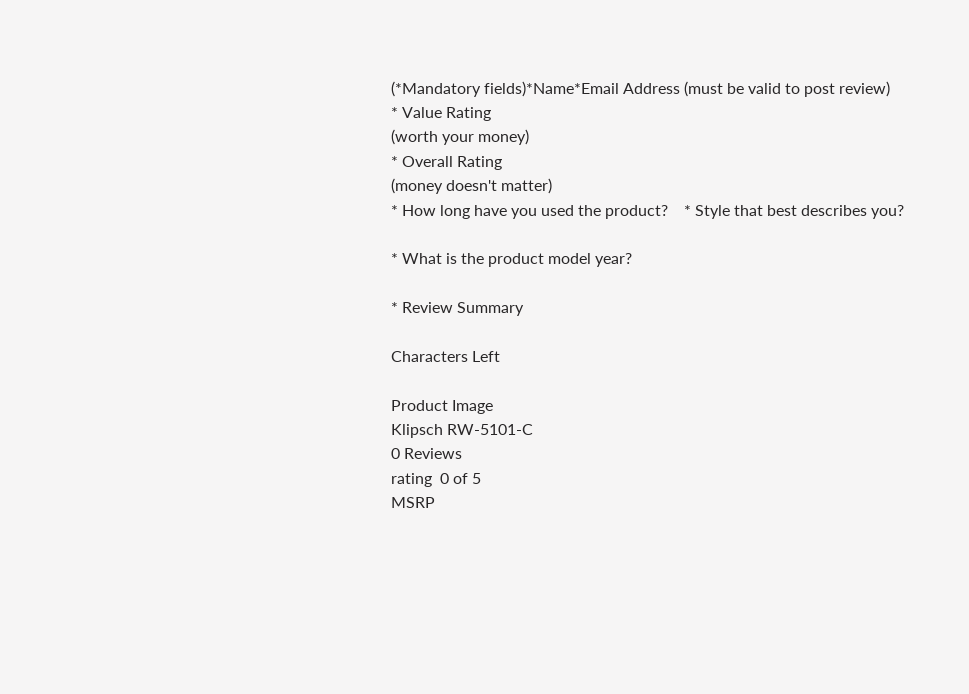(*Mandatory fields)*Name*Email Address (must be valid to post review)
* Value Rating
(worth your money)
* Overall Rating
(money doesn't matter)
* How long have you used the product?    * Style that best describes you?

* What is the product model year?

* Review Summary

Characters Left

Product Image
Klipsch RW-5101-C
0 Reviews
rating  0 of 5
MSRP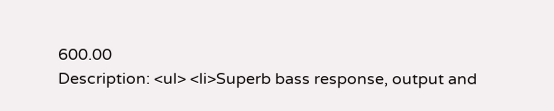600.00
Description: <ul> <li>Superb bass response, output and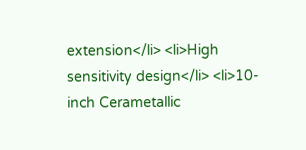extension</li> <li>High sensitivity design</li> <li>10-inch Cerametallic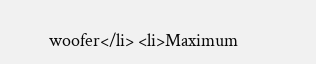woofer</li> <li>Maximum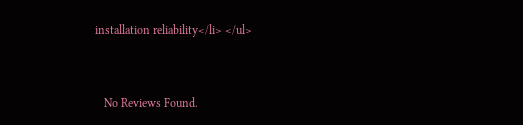installation reliability</li> </ul>


   No Reviews Found.